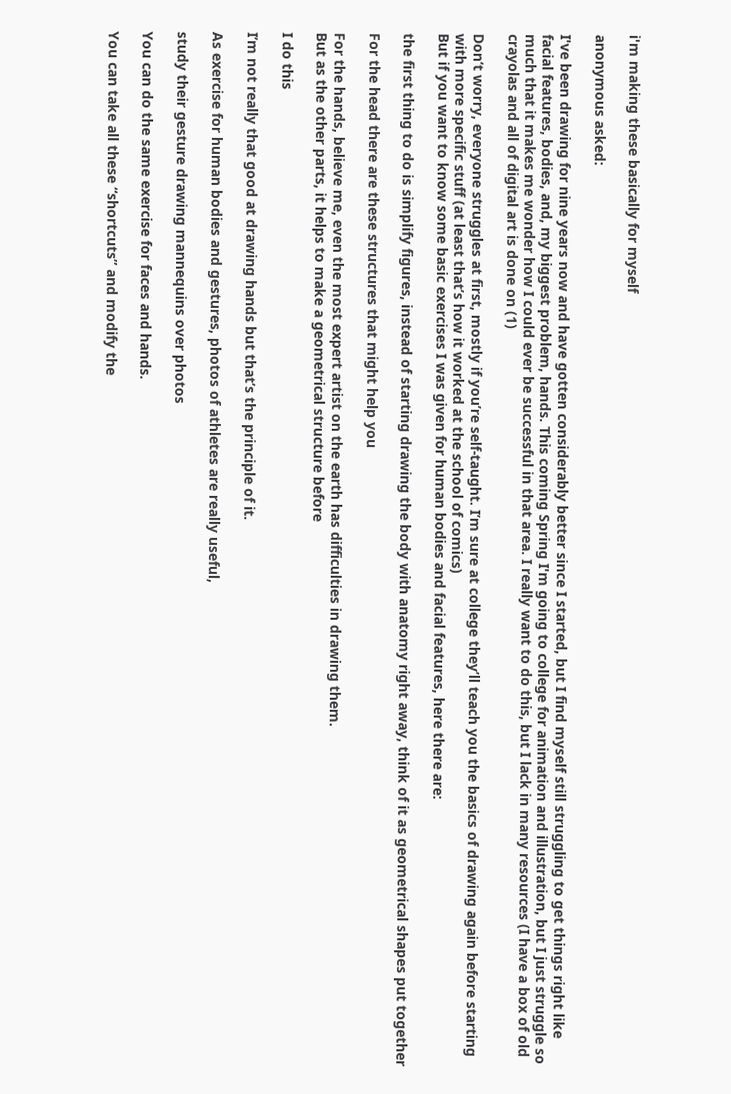i'm making these basically for myself

anonymous asked:

I've been drawing for nine years now and have gotten considerably better since I started, but I find myself still struggling to get things right like facial features, bodies, and, my biggest problem, hands. This coming Spring I'm going to college for animation and illustration, but I just struggle so much that it makes me wonder how I could ever be successful in that area. I really want to do this, but I lack in many resources (I have a box of old crayolas and all of digital art is done on (1)

Don‘t worry, everyone struggles at first, mostly if you’re self-taught. I’m sure at college they’ll teach you the basics of drawing again before starting with more specific stuff (at least that’s how it worked at the school of comics)
But if you want to know some basic exercises I was given for human bodies and facial features, here there are:

the first thing to do is simplify figures, instead of starting drawing the body with anatomy right away, think of it as geometrical shapes put together

For the head there are these structures that might help you

For the hands, believe me, even the most expert artist on the earth has difficulties in drawing them.
But as the other parts, it helps to make a geometrical structure before

I do this

I’m not really that good at drawing hands but that’s the principle of it.

As exercise for human bodies and gestures, photos of athletes are really useful,

study their gesture drawing mannequins over photos

You can do the same exercise for faces and hands.

You can take all these “shortcuts” and modify the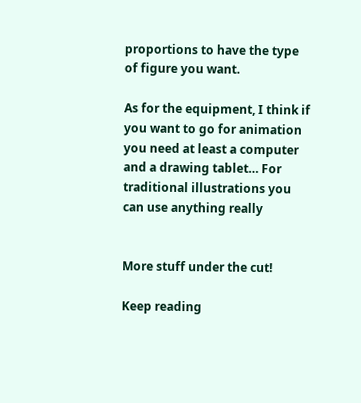proportions to have the type of figure you want.

As for the equipment, I think if you want to go for animation you need at least a computer and a drawing tablet… For traditional illustrations you can use anything really


More stuff under the cut!

Keep reading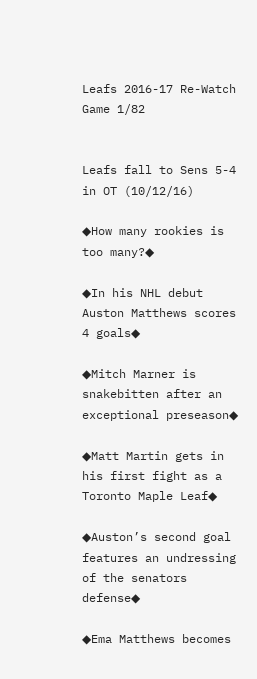Leafs 2016-17 Re-Watch Game 1/82


Leafs fall to Sens 5-4 in OT (10/12/16)

◆How many rookies is too many?◆

◆In his NHL debut Auston Matthews scores 4 goals◆

◆Mitch Marner is snakebitten after an exceptional preseason◆

◆Matt Martin gets in his first fight as a Toronto Maple Leaf◆

◆Auston’s second goal features an undressing of the senators defense◆

◆Ema Matthews becomes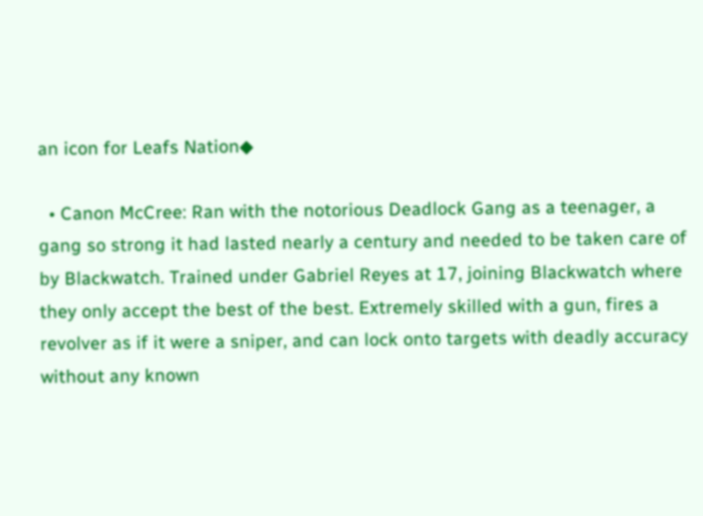an icon for Leafs Nation◆

  • Canon McCree: Ran with the notorious Deadlock Gang as a teenager, a gang so strong it had lasted nearly a century and needed to be taken care of by Blackwatch. Trained under Gabriel Reyes at 17, joining Blackwatch where they only accept the best of the best. Extremely skilled with a gun, fires a revolver as if it were a sniper, and can lock onto targets with deadly accuracy without any known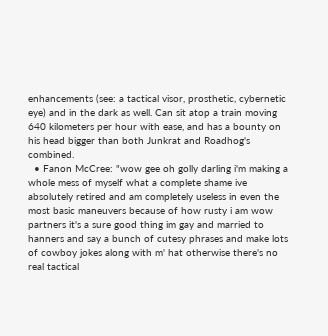enhancements (see: a tactical visor, prosthetic, cybernetic eye) and in the dark as well. Can sit atop a train moving 640 kilometers per hour with ease, and has a bounty on his head bigger than both Junkrat and Roadhog's combined.
  • Fanon McCree: "wow gee oh golly darling i'm making a whole mess of myself what a complete shame ive absolutely retired and am completely useless in even the most basic maneuvers because of how rusty i am wow partners it's a sure good thing im gay and married to hanners and say a bunch of cutesy phrases and make lots of cowboy jokes along with m' hat otherwise there's no real tactical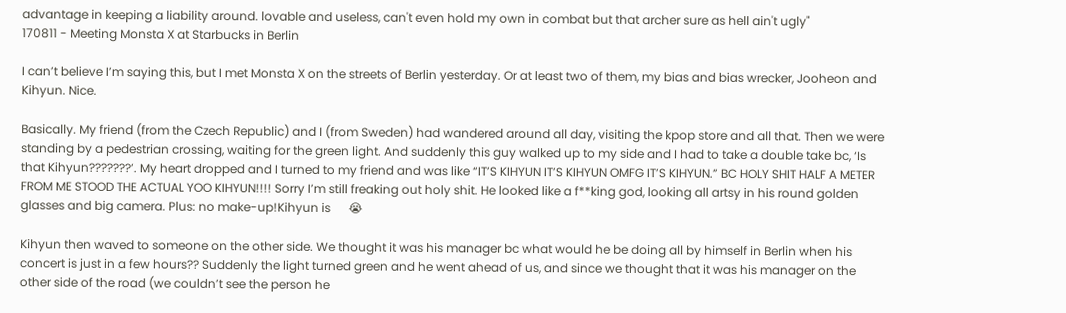advantage in keeping a liability around. lovable and useless, can't even hold my own in combat but that archer sure as hell ain't ugly"
170811 - Meeting Monsta X at Starbucks in Berlin

I can’t believe I’m saying this, but I met Monsta X on the streets of Berlin yesterday. Or at least two of them, my bias and bias wrecker, Jooheon and Kihyun. Nice.

Basically. My friend (from the Czech Republic) and I (from Sweden) had wandered around all day, visiting the kpop store and all that. Then we were standing by a pedestrian crossing, waiting for the green light. And suddenly this guy walked up to my side and I had to take a double take bc, ‘Is that Kihyun???????’. My heart dropped and I turned to my friend and was like “IT’S KIHYUN IT’S KIHYUN OMFG IT’S KIHYUN.” BC HOLY SHIT HALF A METER FROM ME STOOD THE ACTUAL YOO KIHYUN!!!! Sorry I’m still freaking out holy shit. He looked like a f**king god, looking all artsy in his round golden glasses and big camera. Plus: no make-up!Kihyun is      😭

Kihyun then waved to someone on the other side. We thought it was his manager bc what would he be doing all by himself in Berlin when his concert is just in a few hours?? Suddenly the light turned green and he went ahead of us, and since we thought that it was his manager on the other side of the road (we couldn’t see the person he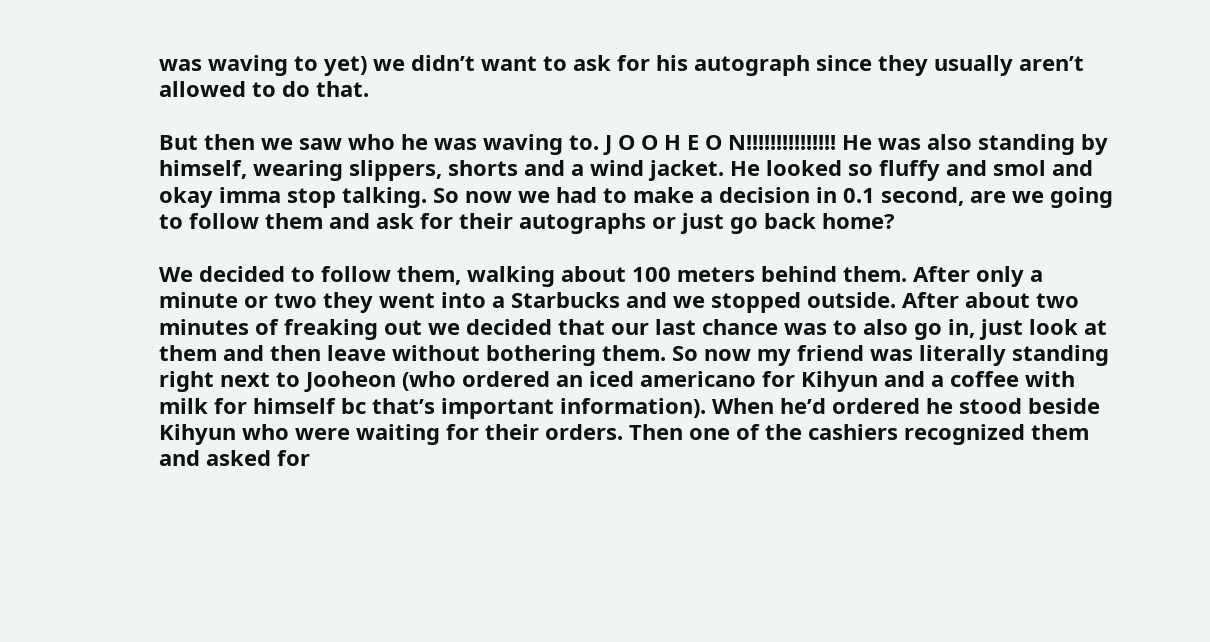was waving to yet) we didn’t want to ask for his autograph since they usually aren’t allowed to do that.

But then we saw who he was waving to. J O O H E O N!!!!!!!!!!!!!!! He was also standing by himself, wearing slippers, shorts and a wind jacket. He looked so fluffy and smol and okay imma stop talking. So now we had to make a decision in 0.1 second, are we going to follow them and ask for their autographs or just go back home?

We decided to follow them, walking about 100 meters behind them. After only a minute or two they went into a Starbucks and we stopped outside. After about two minutes of freaking out we decided that our last chance was to also go in, just look at them and then leave without bothering them. So now my friend was literally standing right next to Jooheon (who ordered an iced americano for Kihyun and a coffee with milk for himself bc that’s important information). When he’d ordered he stood beside Kihyun who were waiting for their orders. Then one of the cashiers recognized them and asked for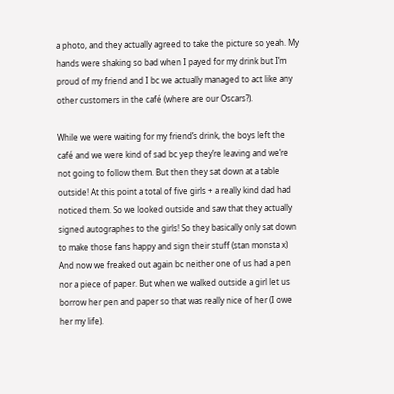a photo, and they actually agreed to take the picture so yeah. My hands were shaking so bad when I payed for my drink but I’m proud of my friend and I bc we actually managed to act like any other customers in the café (where are our Oscars?).

While we were waiting for my friend’s drink, the boys left the café and we were kind of sad bc yep they’re leaving and we’re not going to follow them. But then they sat down at a table outside! At this point a total of five girls + a really kind dad had noticed them. So we looked outside and saw that they actually signed autographes to the girls! So they basically only sat down to make those fans happy and sign their stuff (stan monsta x) And now we freaked out again bc neither one of us had a pen nor a piece of paper. But when we walked outside a girl let us borrow her pen and paper so that was really nice of her (I owe her my life).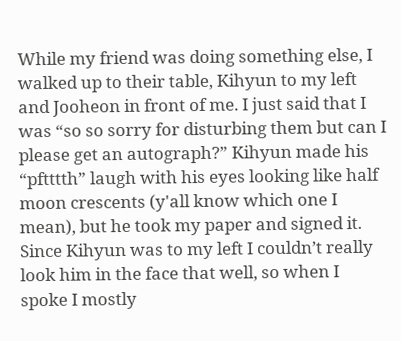While my friend was doing something else, I walked up to their table, Kihyun to my left and Jooheon in front of me. I just said that I was “so so sorry for disturbing them but can I please get an autograph?” Kihyun made his “pftttth” laugh with his eyes looking like half moon crescents (y'all know which one I mean), but he took my paper and signed it. Since Kihyun was to my left I couldn’t really look him in the face that well, so when I spoke I mostly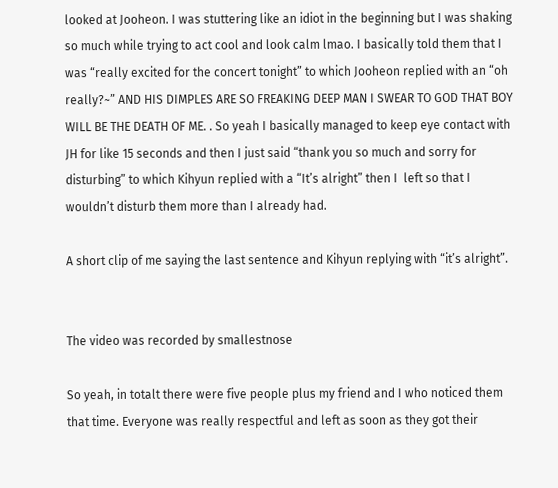looked at Jooheon. I was stuttering like an idiot in the beginning but I was shaking so much while trying to act cool and look calm lmao. I basically told them that I was “really excited for the concert tonight” to which Jooheon replied with an “oh really?~” AND HIS DIMPLES ARE SO FREAKING DEEP MAN I SWEAR TO GOD THAT BOY WILL BE THE DEATH OF ME. . So yeah I basically managed to keep eye contact with JH for like 15 seconds and then I just said “thank you so much and sorry for disturbing” to which Kihyun replied with a “It’s alright” then I  left so that I wouldn’t disturb them more than I already had.

A short clip of me saying the last sentence and Kihyun replying with “it’s alright”.


The video was recorded by smallestnose

So yeah, in totalt there were five people plus my friend and I who noticed them that time. Everyone was really respectful and left as soon as they got their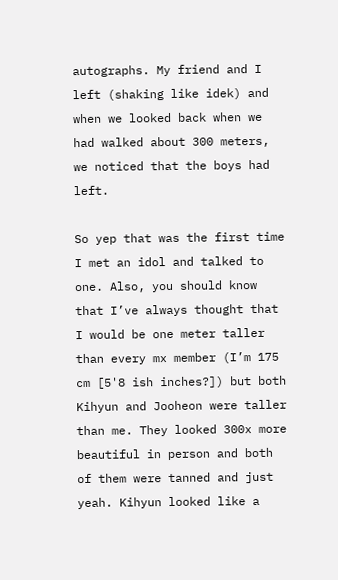autographs. My friend and I left (shaking like idek) and when we looked back when we had walked about 300 meters, we noticed that the boys had left.

So yep that was the first time I met an idol and talked to one. Also, you should know that I’ve always thought that I would be one meter taller than every mx member (I’m 175 cm [5'8 ish inches?]) but both Kihyun and Jooheon were taller than me. They looked 300x more beautiful in person and both of them were tanned and just yeah. Kihyun looked like a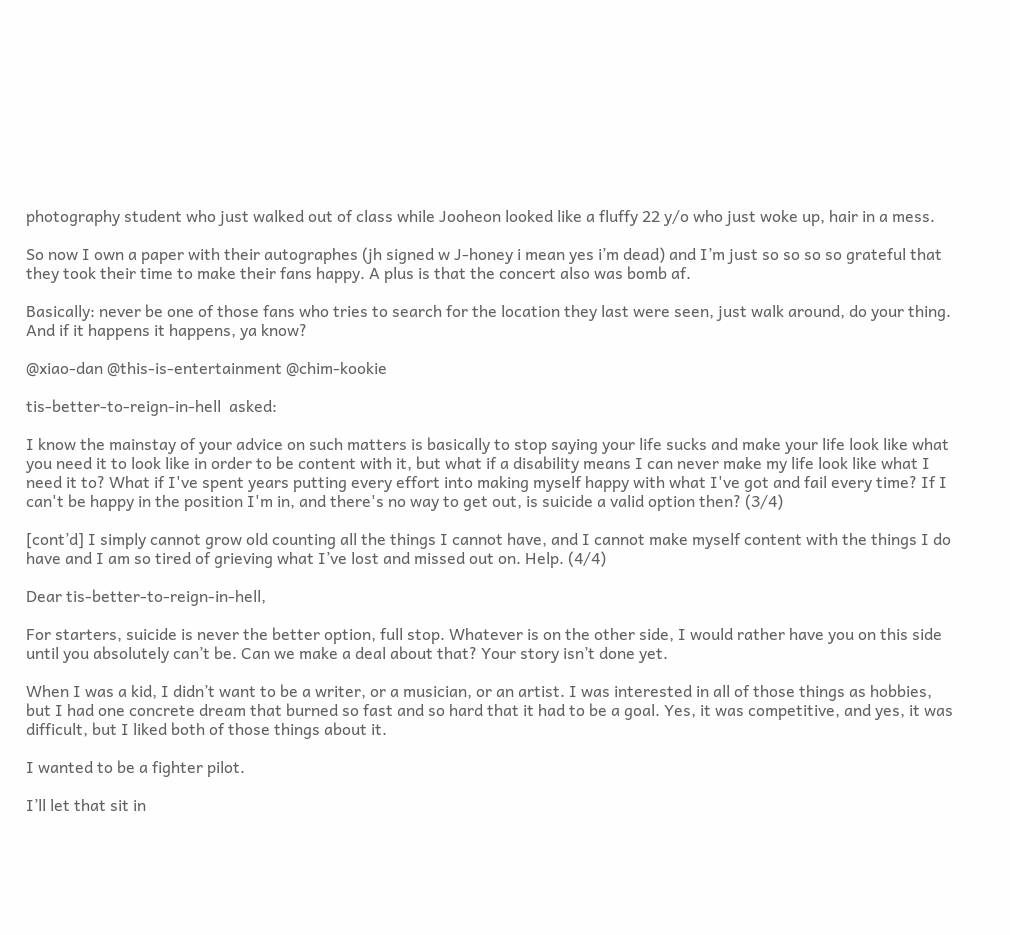photography student who just walked out of class while Jooheon looked like a fluffy 22 y/o who just woke up, hair in a mess.

So now I own a paper with their autographes (jh signed w J-honey i mean yes i’m dead) and I’m just so so so so grateful that they took their time to make their fans happy. A plus is that the concert also was bomb af.

Basically: never be one of those fans who tries to search for the location they last were seen, just walk around, do your thing. And if it happens it happens, ya know?

@xiao-dan @this-is-entertainment @chim-kookie

tis-better-to-reign-in-hell  asked:

I know the mainstay of your advice on such matters is basically to stop saying your life sucks and make your life look like what you need it to look like in order to be content with it, but what if a disability means I can never make my life look like what I need it to? What if I've spent years putting every effort into making myself happy with what I've got and fail every time? If I can't be happy in the position I'm in, and there's no way to get out, is suicide a valid option then? (3/4)

[cont’d] I simply cannot grow old counting all the things I cannot have, and I cannot make myself content with the things I do have and I am so tired of grieving what I’ve lost and missed out on. Help. (4/4)

Dear tis-better-to-reign-in-hell,

For starters, suicide is never the better option, full stop. Whatever is on the other side, I would rather have you on this side until you absolutely can’t be. Can we make a deal about that? Your story isn’t done yet.

When I was a kid, I didn’t want to be a writer, or a musician, or an artist. I was interested in all of those things as hobbies, but I had one concrete dream that burned so fast and so hard that it had to be a goal. Yes, it was competitive, and yes, it was difficult, but I liked both of those things about it.

I wanted to be a fighter pilot.

I’ll let that sit in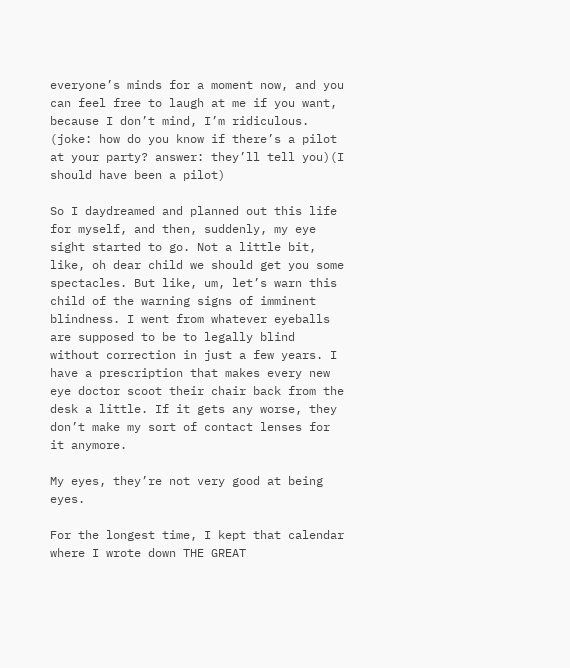everyone’s minds for a moment now, and you can feel free to laugh at me if you want, because I don’t mind, I’m ridiculous. (joke: how do you know if there’s a pilot at your party? answer: they’ll tell you)(I should have been a pilot)

So I daydreamed and planned out this life for myself, and then, suddenly, my eye sight started to go. Not a little bit, like, oh dear child we should get you some spectacles. But like, um, let’s warn this child of the warning signs of imminent blindness. I went from whatever eyeballs are supposed to be to legally blind without correction in just a few years. I have a prescription that makes every new eye doctor scoot their chair back from the desk a little. If it gets any worse, they don’t make my sort of contact lenses for it anymore.

My eyes, they’re not very good at being eyes.

For the longest time, I kept that calendar where I wrote down THE GREAT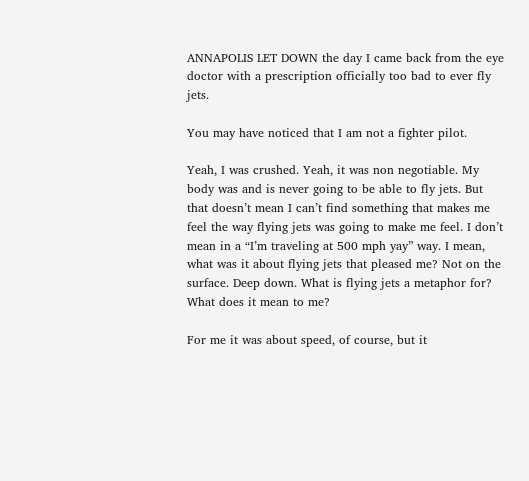ANNAPOLIS LET DOWN the day I came back from the eye doctor with a prescription officially too bad to ever fly jets.

You may have noticed that I am not a fighter pilot.

Yeah, I was crushed. Yeah, it was non negotiable. My body was and is never going to be able to fly jets. But that doesn’t mean I can’t find something that makes me feel the way flying jets was going to make me feel. I don’t mean in a “I’m traveling at 500 mph yay” way. I mean, what was it about flying jets that pleased me? Not on the surface. Deep down. What is flying jets a metaphor for? What does it mean to me?

For me it was about speed, of course, but it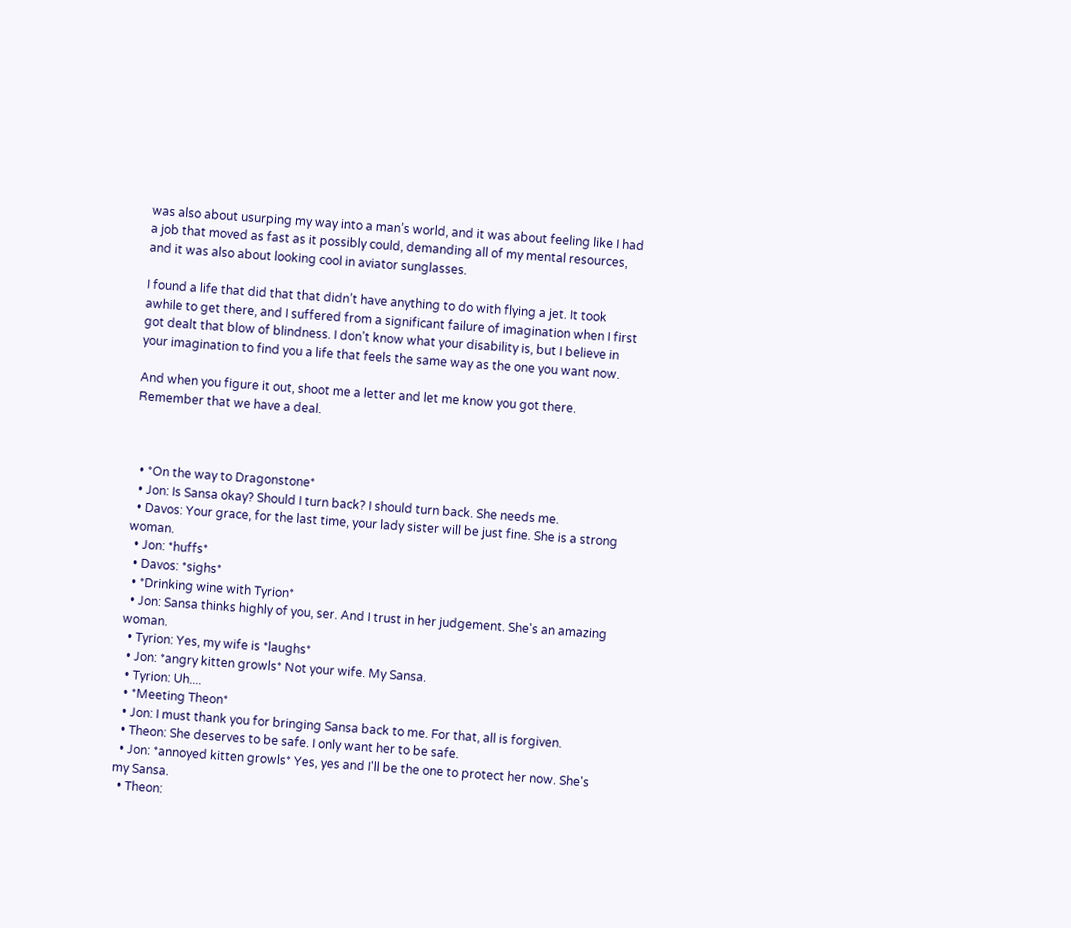was also about usurping my way into a man’s world, and it was about feeling like I had a job that moved as fast as it possibly could, demanding all of my mental resources, and it was also about looking cool in aviator sunglasses.

I found a life that did that that didn’t have anything to do with flying a jet. It took awhile to get there, and I suffered from a significant failure of imagination when I first got dealt that blow of blindness. I don’t know what your disability is, but I believe in your imagination to find you a life that feels the same way as the one you want now.

And when you figure it out, shoot me a letter and let me know you got there. Remember that we have a deal.



  • *On the way to Dragonstone*
  • Jon: Is Sansa okay? Should I turn back? I should turn back. She needs me.
  • Davos: Your grace, for the last time, your lady sister will be just fine. She is a strong woman.
  • Jon: *huffs*
  • Davos: *sighs*
  • *Drinking wine with Tyrion*
  • Jon: Sansa thinks highly of you, ser. And I trust in her judgement. She's an amazing woman.
  • Tyrion: Yes, my wife is *laughs*
  • Jon: *angry kitten growls* Not your wife. My Sansa.
  • Tyrion: Uh....
  • *Meeting Theon*
  • Jon: I must thank you for bringing Sansa back to me. For that, all is forgiven.
  • Theon: She deserves to be safe. I only want her to be safe.
  • Jon: *annoyed kitten growls* Yes, yes and I'll be the one to protect her now. She's my Sansa.
  • Theon: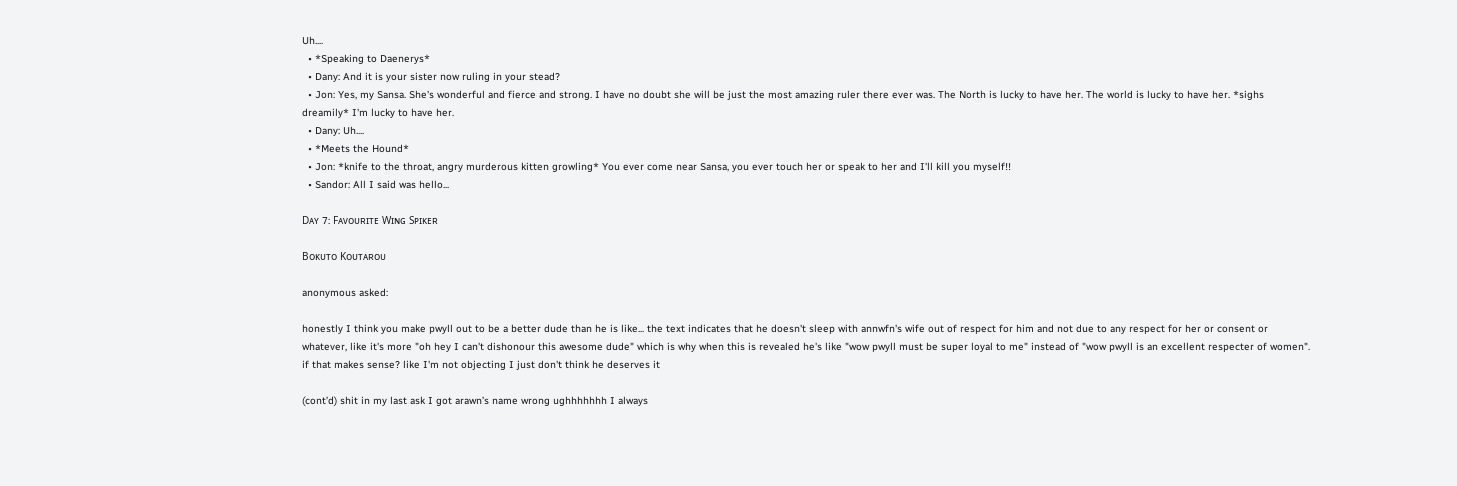Uh....
  • *Speaking to Daenerys*
  • Dany: And it is your sister now ruling in your stead?
  • Jon: Yes, my Sansa. She's wonderful and fierce and strong. I have no doubt she will be just the most amazing ruler there ever was. The North is lucky to have her. The world is lucky to have her. *sighs dreamily* I'm lucky to have her.
  • Dany: Uh....
  • *Meets the Hound*
  • Jon: *knife to the throat, angry murderous kitten growling* You ever come near Sansa, you ever touch her or speak to her and I'll kill you myself!!
  • Sandor: All I said was hello...

Dᴀʏ 7: Fᴀᴠᴏᴜʀɪᴛᴇ Wɪɴɢ Sᴘɪᴋᴇʀ

Bᴏᴋᴜᴛᴏ Kᴏᴜᴛᴀʀᴏᴜ

anonymous asked:

honestly I think you make pwyll out to be a better dude than he is like... the text indicates that he doesn't sleep with annwfn's wife out of respect for him and not due to any respect for her or consent or whatever, like it's more "oh hey I can't dishonour this awesome dude" which is why when this is revealed he's like "wow pwyll must be super loyal to me" instead of "wow pwyll is an excellent respecter of women". if that makes sense? like I'm not objecting I just don't think he deserves it

(cont’d) shit in my last ask I got arawn’s name wrong ughhhhhhh I always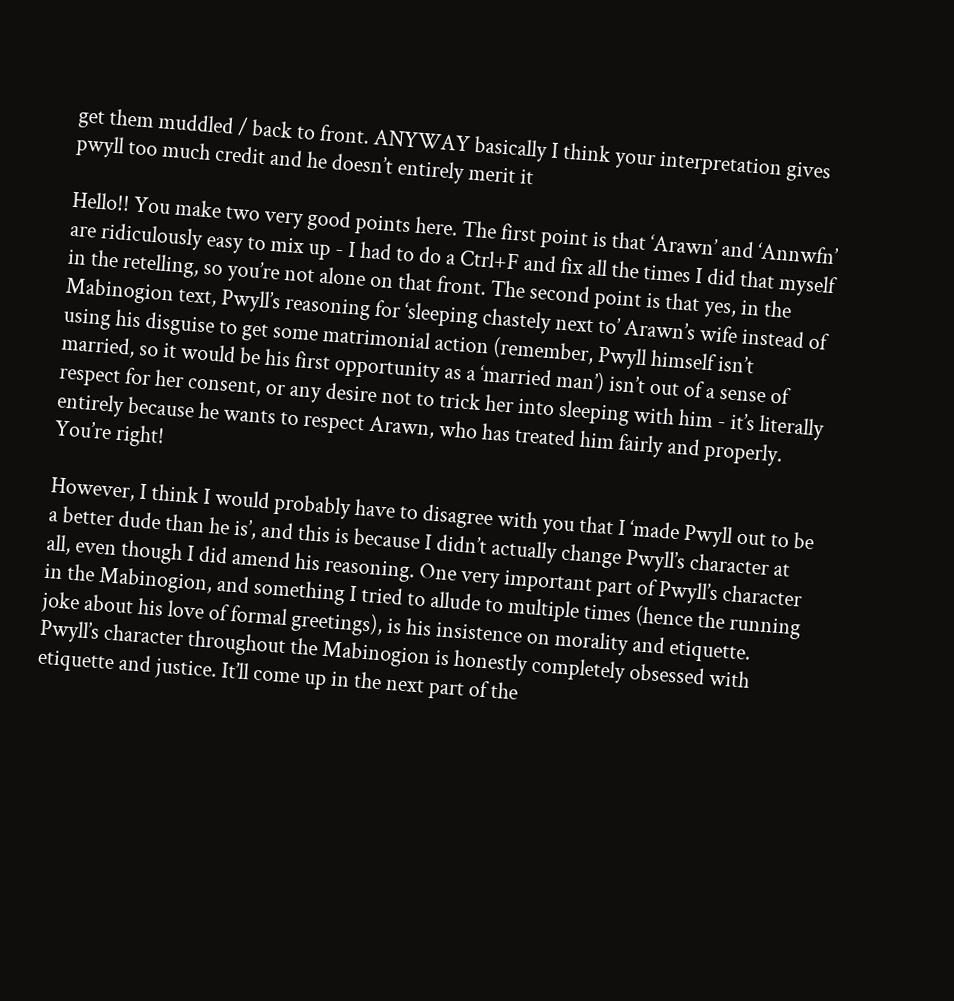get them muddled / back to front. ANYWAY basically I think your interpretation gives pwyll too much credit and he doesn’t entirely merit it

Hello!! You make two very good points here. The first point is that ‘Arawn’ and ‘Annwfn’ are ridiculously easy to mix up - I had to do a Ctrl+F and fix all the times I did that myself in the retelling, so you’re not alone on that front. The second point is that yes, in the Mabinogion text, Pwyll’s reasoning for ‘sleeping chastely next to’ Arawn’s wife instead of using his disguise to get some matrimonial action (remember, Pwyll himself isn’t married, so it would be his first opportunity as a ‘married man’) isn’t out of a sense of respect for her consent, or any desire not to trick her into sleeping with him - it’s literally entirely because he wants to respect Arawn, who has treated him fairly and properly. You’re right!

However, I think I would probably have to disagree with you that I ‘made Pwyll out to be a better dude than he is’, and this is because I didn’t actually change Pwyll’s character at all, even though I did amend his reasoning. One very important part of Pwyll’s character in the Mabinogion, and something I tried to allude to multiple times (hence the running joke about his love of formal greetings), is his insistence on morality and etiquette. Pwyll’s character throughout the Mabinogion is honestly completely obsessed with etiquette and justice. It’ll come up in the next part of the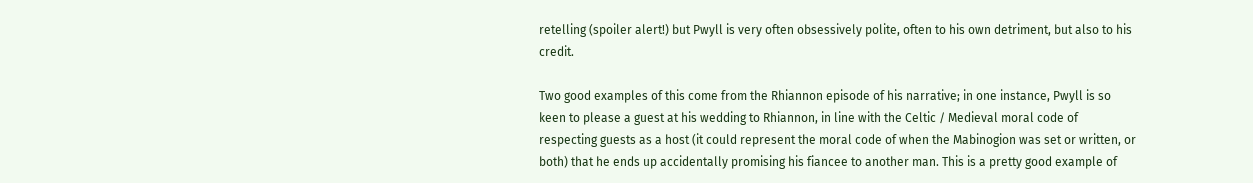retelling (spoiler alert!) but Pwyll is very often obsessively polite, often to his own detriment, but also to his credit.

Two good examples of this come from the Rhiannon episode of his narrative; in one instance, Pwyll is so keen to please a guest at his wedding to Rhiannon, in line with the Celtic / Medieval moral code of respecting guests as a host (it could represent the moral code of when the Mabinogion was set or written, or both) that he ends up accidentally promising his fiancee to another man. This is a pretty good example of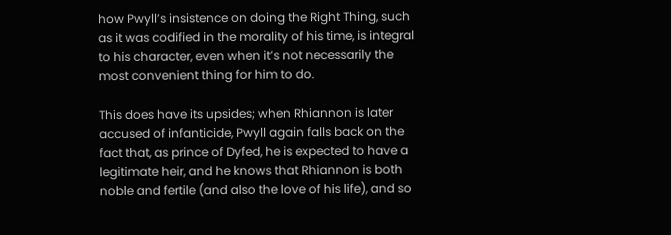how Pwyll’s insistence on doing the Right Thing, such as it was codified in the morality of his time, is integral to his character, even when it’s not necessarily the most convenient thing for him to do.

This does have its upsides; when Rhiannon is later accused of infanticide, Pwyll again falls back on the fact that, as prince of Dyfed, he is expected to have a legitimate heir, and he knows that Rhiannon is both noble and fertile (and also the love of his life), and so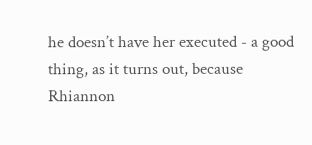he doesn’t have her executed - a good thing, as it turns out, because Rhiannon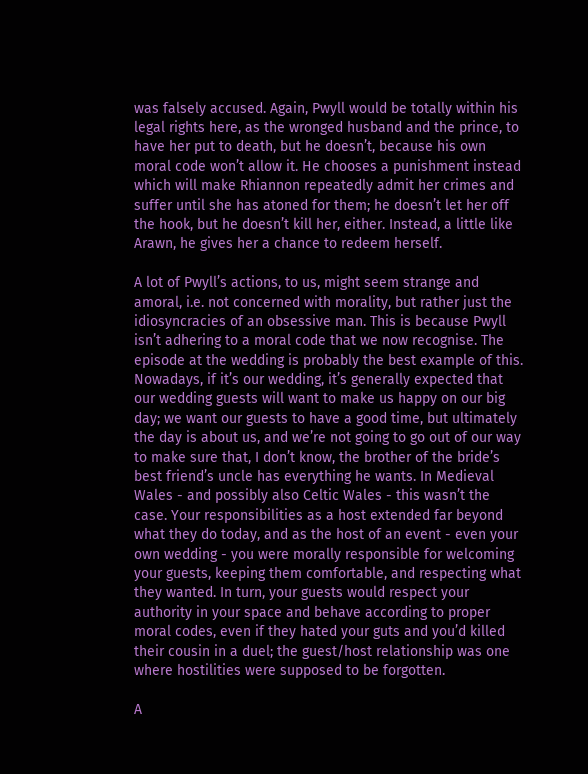was falsely accused. Again, Pwyll would be totally within his legal rights here, as the wronged husband and the prince, to have her put to death, but he doesn’t, because his own moral code won’t allow it. He chooses a punishment instead which will make Rhiannon repeatedly admit her crimes and suffer until she has atoned for them; he doesn’t let her off the hook, but he doesn’t kill her, either. Instead, a little like Arawn, he gives her a chance to redeem herself.

A lot of Pwyll’s actions, to us, might seem strange and amoral, i.e. not concerned with morality, but rather just the idiosyncracies of an obsessive man. This is because Pwyll isn’t adhering to a moral code that we now recognise. The episode at the wedding is probably the best example of this. Nowadays, if it’s our wedding, it’s generally expected that our wedding guests will want to make us happy on our big day; we want our guests to have a good time, but ultimately the day is about us, and we’re not going to go out of our way to make sure that, I don’t know, the brother of the bride’s best friend’s uncle has everything he wants. In Medieval Wales - and possibly also Celtic Wales - this wasn’t the case. Your responsibilities as a host extended far beyond what they do today, and as the host of an event - even your own wedding - you were morally responsible for welcoming your guests, keeping them comfortable, and respecting what they wanted. In turn, your guests would respect your authority in your space and behave according to proper moral codes, even if they hated your guts and you’d killed their cousin in a duel; the guest/host relationship was one where hostilities were supposed to be forgotten.

A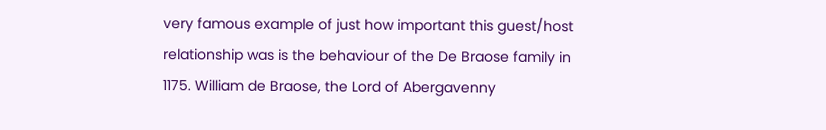very famous example of just how important this guest/host relationship was is the behaviour of the De Braose family in 1175. William de Braose, the Lord of Abergavenny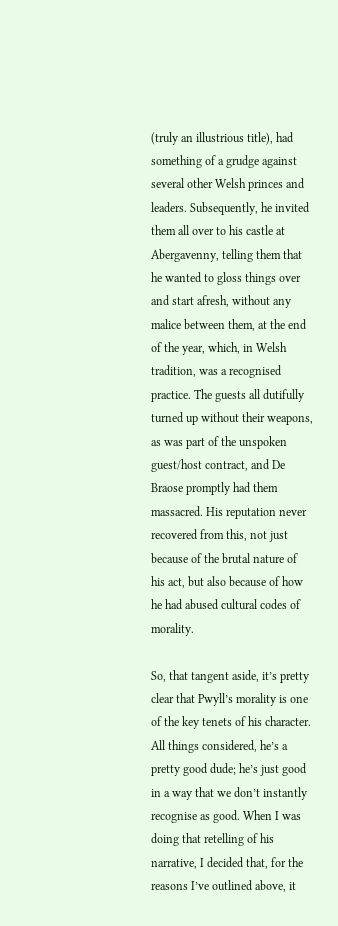(truly an illustrious title), had something of a grudge against several other Welsh princes and leaders. Subsequently, he invited them all over to his castle at Abergavenny, telling them that he wanted to gloss things over and start afresh, without any malice between them, at the end of the year, which, in Welsh tradition, was a recognised practice. The guests all dutifully turned up without their weapons, as was part of the unspoken guest/host contract, and De Braose promptly had them massacred. His reputation never recovered from this, not just because of the brutal nature of his act, but also because of how he had abused cultural codes of morality.

So, that tangent aside, it’s pretty clear that Pwyll’s morality is one of the key tenets of his character. All things considered, he’s a pretty good dude; he’s just good in a way that we don’t instantly recognise as good. When I was doing that retelling of his narrative, I decided that, for the reasons I’ve outlined above, it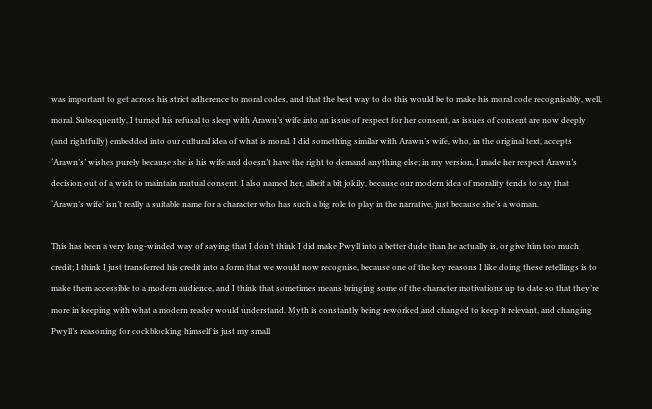was important to get across his strict adherence to moral codes, and that the best way to do this would be to make his moral code recognisably, well, moral. Subsequently, I turned his refusal to sleep with Arawn’s wife into an issue of respect for her consent, as issues of consent are now deeply (and rightfully) embedded into our cultural idea of what is moral. I did something similar with Arawn’s wife, who, in the original text, accepts ‘Arawn’s’ wishes purely because she is his wife and doesn’t have the right to demand anything else; in my version, I made her respect Arawn’s decision out of a wish to maintain mutual consent. I also named her, albeit a bit jokily, because our modern idea of morality tends to say that ‘Arawn’s wife’ isn’t really a suitable name for a character who has such a big role to play in the narrative, just because she’s a woman.

This has been a very long-winded way of saying that I don’t think I did make Pwyll into a better dude than he actually is, or give him too much credit; I think I just transferred his credit into a form that we would now recognise, because one of the key reasons I like doing these retellings is to make them accessible to a modern audience, and I think that sometimes means bringing some of the character motivations up to date so that they’re more in keeping with what a modern reader would understand. Myth is constantly being reworked and changed to keep it relevant, and changing Pwyll’s reasoning for cockblocking himself is just my small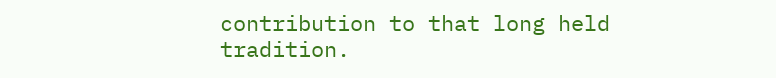contribution to that long held tradition.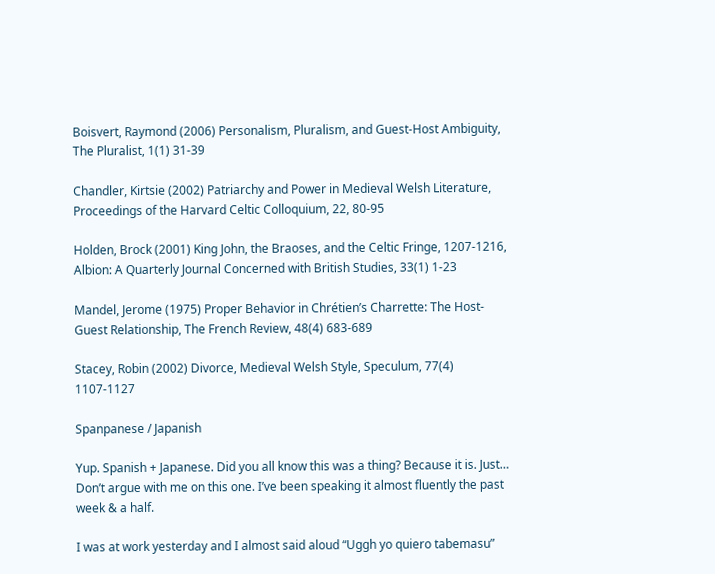Boisvert, Raymond (2006) Personalism, Pluralism, and Guest-Host Ambiguity, The Pluralist, 1(1) 31-39

Chandler, Kirtsie (2002) Patriarchy and Power in Medieval Welsh Literature, Proceedings of the Harvard Celtic Colloquium, 22, 80-95

Holden, Brock (2001) King John, the Braoses, and the Celtic Fringe, 1207-1216, Albion: A Quarterly Journal Concerned with British Studies, 33(1) 1-23

Mandel, Jerome (1975) Proper Behavior in Chrétien’s Charrette: The Host-Guest Relationship, The French Review, 48(4) 683-689

Stacey, Robin (2002) Divorce, Medieval Welsh Style, Speculum, 77(4) 1107-1127

Spanpanese / Japanish

Yup. Spanish + Japanese. Did you all know this was a thing? Because it is. Just… Don’t argue with me on this one. I’ve been speaking it almost fluently the past week & a half.

I was at work yesterday and I almost said aloud “Uggh yo quiero tabemasu”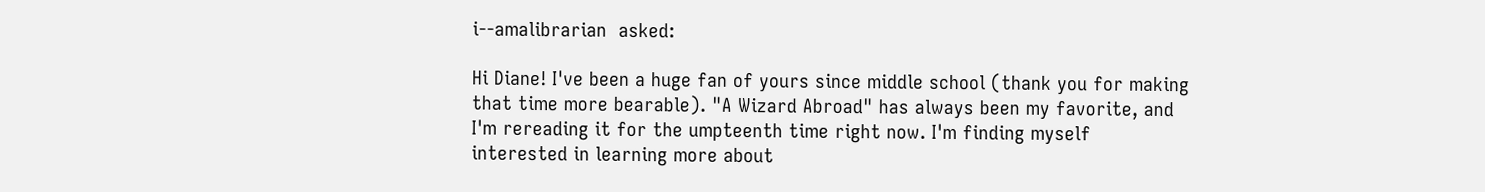i--amalibrarian  asked:

Hi Diane! I've been a huge fan of yours since middle school (thank you for making that time more bearable). "A Wizard Abroad" has always been my favorite, and I'm rereading it for the umpteenth time right now. I'm finding myself interested in learning more about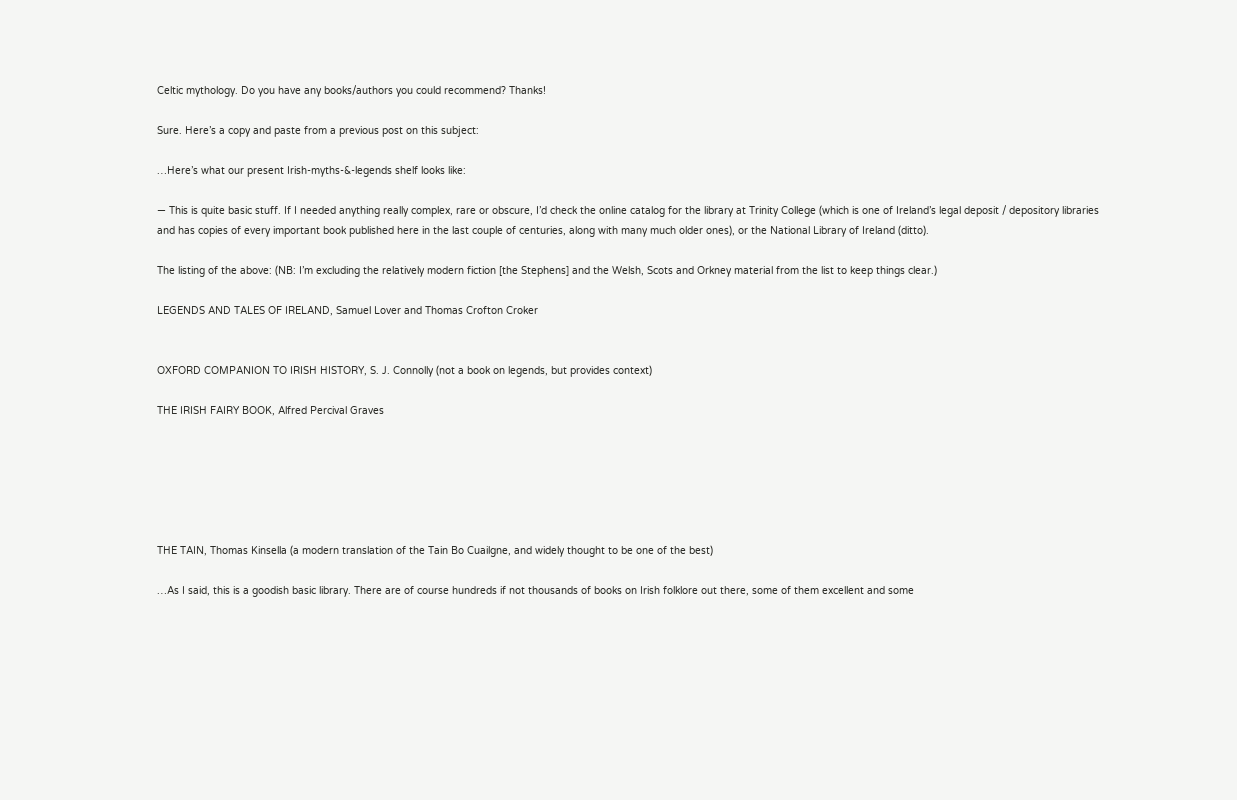Celtic mythology. Do you have any books/authors you could recommend? Thanks!

Sure. Here’s a copy and paste from a previous post on this subject:

…Here’s what our present Irish-myths-&-legends shelf looks like:

— This is quite basic stuff. If I needed anything really complex, rare or obscure, I’d check the online catalog for the library at Trinity College (which is one of Ireland’s legal deposit / depository libraries and has copies of every important book published here in the last couple of centuries, along with many much older ones), or the National Library of Ireland (ditto).

The listing of the above: (NB: I’m excluding the relatively modern fiction [the Stephens] and the Welsh, Scots and Orkney material from the list to keep things clear.)

LEGENDS AND TALES OF IRELAND, Samuel Lover and Thomas Crofton Croker


OXFORD COMPANION TO IRISH HISTORY, S. J. Connolly (not a book on legends, but provides context)

THE IRISH FAIRY BOOK, Alfred Percival Graves






THE TAIN, Thomas Kinsella (a modern translation of the Tain Bo Cuailgne, and widely thought to be one of the best)

…As I said, this is a goodish basic library. There are of course hundreds if not thousands of books on Irish folklore out there, some of them excellent and some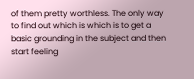of them pretty worthless. The only way to find out which is which is to get a basic grounding in the subject and then start feeling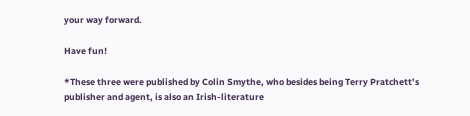your way forward.

Have fun!

*These three were published by Colin Smythe, who besides being Terry Pratchett’s publisher and agent, is also an Irish-literature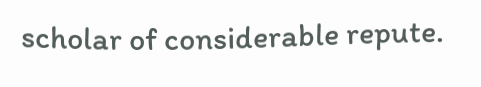scholar of considerable repute.